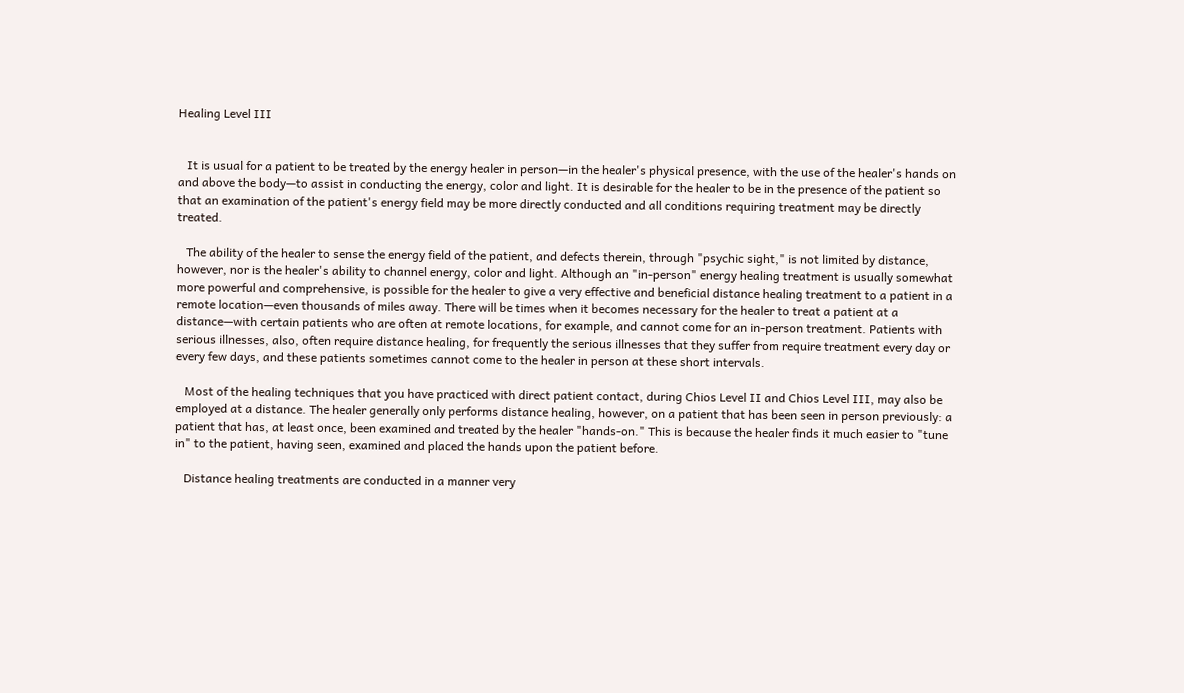Healing Level III


   It is usual for a patient to be treated by the energy healer in person—in the healer's physical presence, with the use of the healer's hands on and above the body—to assist in conducting the energy, color and light. It is desirable for the healer to be in the presence of the patient so that an examination of the patient's energy field may be more directly conducted and all conditions requiring treatment may be directly treated.

   The ability of the healer to sense the energy field of the patient, and defects therein, through "psychic sight," is not limited by distance, however, nor is the healer's ability to channel energy, color and light. Although an "in-person" energy healing treatment is usually somewhat more powerful and comprehensive, is possible for the healer to give a very effective and beneficial distance healing treatment to a patient in a remote location—even thousands of miles away. There will be times when it becomes necessary for the healer to treat a patient at a distance—with certain patients who are often at remote locations, for example, and cannot come for an in-person treatment. Patients with serious illnesses, also, often require distance healing, for frequently the serious illnesses that they suffer from require treatment every day or every few days, and these patients sometimes cannot come to the healer in person at these short intervals.

   Most of the healing techniques that you have practiced with direct patient contact, during Chios Level II and Chios Level III, may also be employed at a distance. The healer generally only performs distance healing, however, on a patient that has been seen in person previously: a patient that has, at least once, been examined and treated by the healer "hands-on." This is because the healer finds it much easier to "tune in" to the patient, having seen, examined and placed the hands upon the patient before.

   Distance healing treatments are conducted in a manner very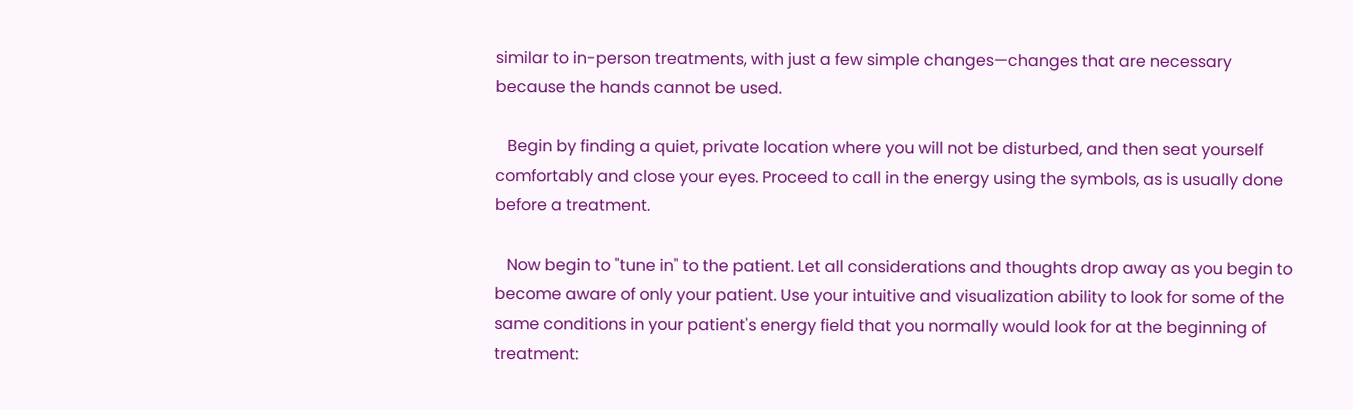similar to in-person treatments, with just a few simple changes—changes that are necessary because the hands cannot be used.

   Begin by finding a quiet, private location where you will not be disturbed, and then seat yourself comfortably and close your eyes. Proceed to call in the energy using the symbols, as is usually done before a treatment.

   Now begin to "tune in" to the patient. Let all considerations and thoughts drop away as you begin to become aware of only your patient. Use your intuitive and visualization ability to look for some of the same conditions in your patient's energy field that you normally would look for at the beginning of treatment: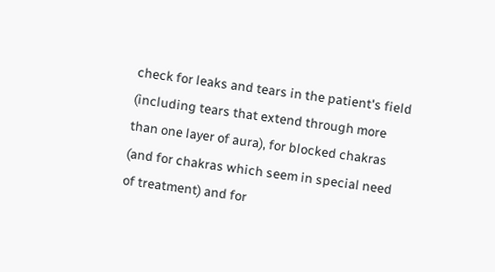check for leaks and tears in the patient's field (including tears that extend through more than one layer of aura), for blocked chakras (and for chakras which seem in special need of treatment) and for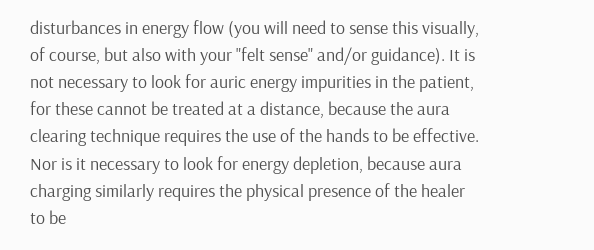disturbances in energy flow (you will need to sense this visually, of course, but also with your "felt sense" and/or guidance). It is not necessary to look for auric energy impurities in the patient, for these cannot be treated at a distance, because the aura clearing technique requires the use of the hands to be effective. Nor is it necessary to look for energy depletion, because aura charging similarly requires the physical presence of the healer to be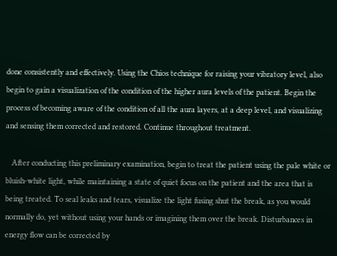done consistently and effectively. Using the Chios technique for raising your vibratory level, also begin to gain a visualization of the condition of the higher aura levels of the patient. Begin the process of becoming aware of the condition of all the aura layers, at a deep level, and visualizing and sensing them corrected and restored. Continue throughout treatment.

   After conducting this preliminary examination, begin to treat the patient using the pale white or bluish-white light, while maintaining a state of quiet focus on the patient and the area that is being treated. To seal leaks and tears, visualize the light fusing shut the break, as you would normally do, yet without using your hands or imagining them over the break. Disturbances in energy flow can be corrected by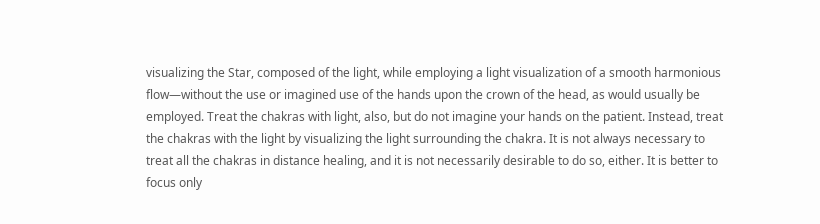visualizing the Star, composed of the light, while employing a light visualization of a smooth harmonious flow—without the use or imagined use of the hands upon the crown of the head, as would usually be employed. Treat the chakras with light, also, but do not imagine your hands on the patient. Instead, treat the chakras with the light by visualizing the light surrounding the chakra. It is not always necessary to treat all the chakras in distance healing, and it is not necessarily desirable to do so, either. It is better to focus only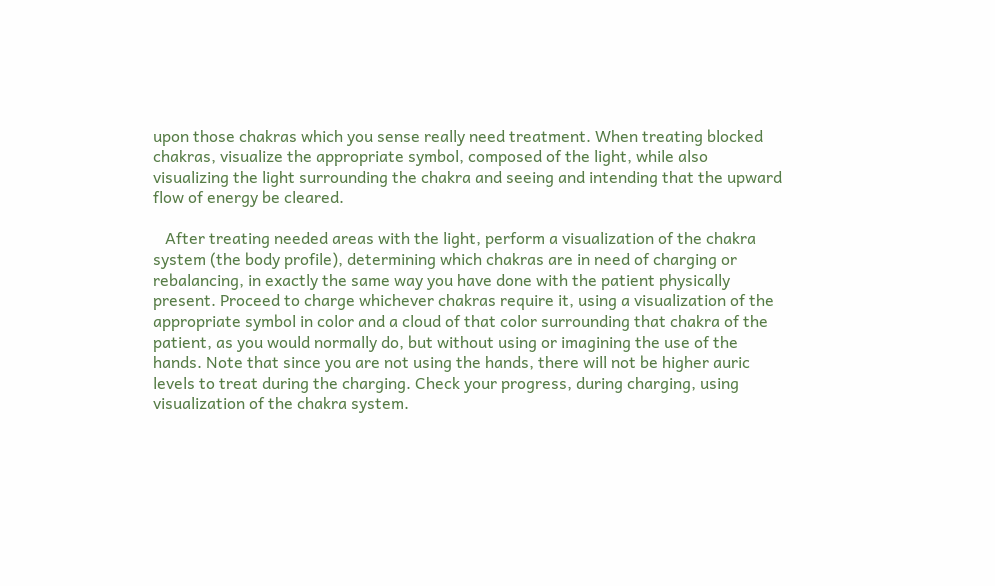upon those chakras which you sense really need treatment. When treating blocked chakras, visualize the appropriate symbol, composed of the light, while also visualizing the light surrounding the chakra and seeing and intending that the upward flow of energy be cleared.

   After treating needed areas with the light, perform a visualization of the chakra system (the body profile), determining which chakras are in need of charging or rebalancing, in exactly the same way you have done with the patient physically present. Proceed to charge whichever chakras require it, using a visualization of the appropriate symbol in color and a cloud of that color surrounding that chakra of the patient, as you would normally do, but without using or imagining the use of the hands. Note that since you are not using the hands, there will not be higher auric levels to treat during the charging. Check your progress, during charging, using visualization of the chakra system.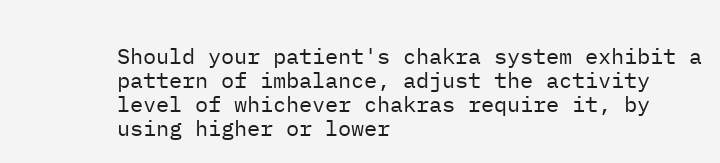Should your patient's chakra system exhibit a pattern of imbalance, adjust the activity level of whichever chakras require it, by using higher or lower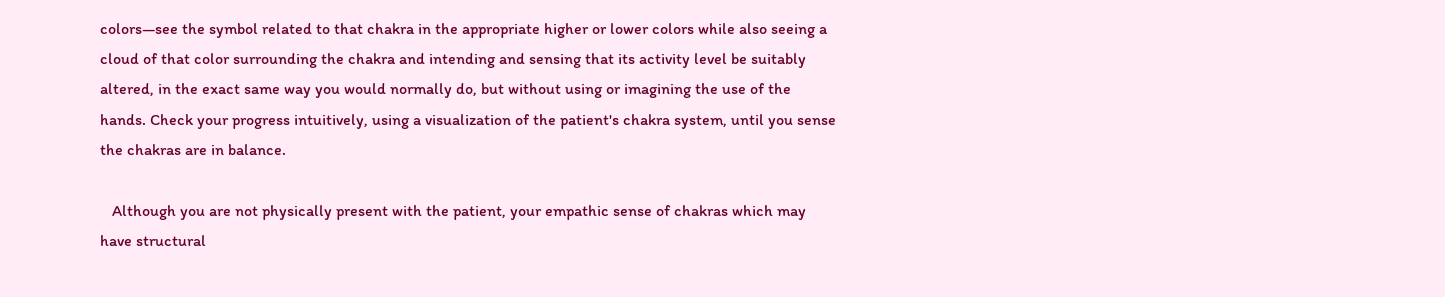colors—see the symbol related to that chakra in the appropriate higher or lower colors while also seeing a cloud of that color surrounding the chakra and intending and sensing that its activity level be suitably altered, in the exact same way you would normally do, but without using or imagining the use of the hands. Check your progress intuitively, using a visualization of the patient's chakra system, until you sense the chakras are in balance.

   Although you are not physically present with the patient, your empathic sense of chakras which may have structural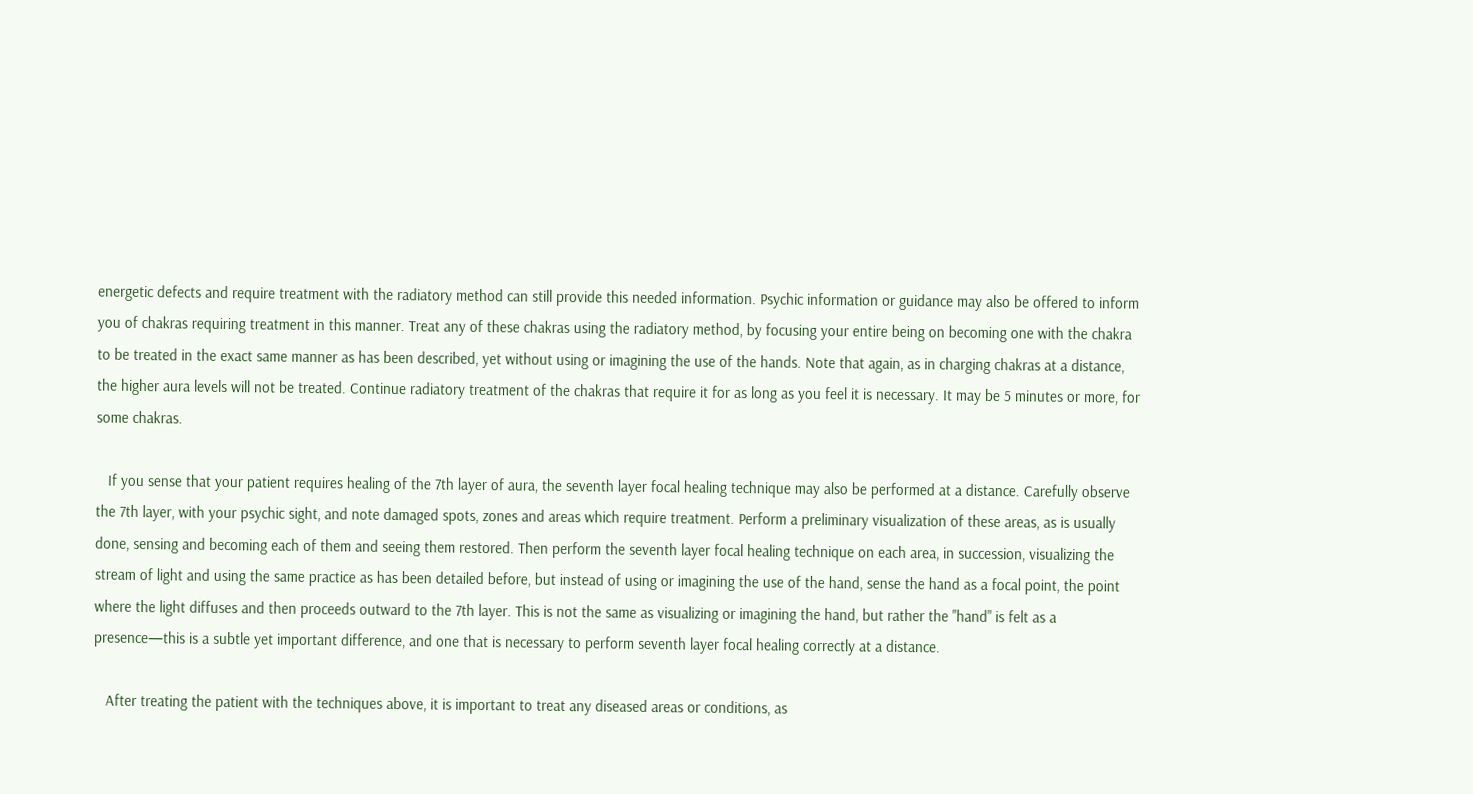energetic defects and require treatment with the radiatory method can still provide this needed information. Psychic information or guidance may also be offered to inform you of chakras requiring treatment in this manner. Treat any of these chakras using the radiatory method, by focusing your entire being on becoming one with the chakra to be treated in the exact same manner as has been described, yet without using or imagining the use of the hands. Note that again, as in charging chakras at a distance, the higher aura levels will not be treated. Continue radiatory treatment of the chakras that require it for as long as you feel it is necessary. It may be 5 minutes or more, for some chakras.

   If you sense that your patient requires healing of the 7th layer of aura, the seventh layer focal healing technique may also be performed at a distance. Carefully observe the 7th layer, with your psychic sight, and note damaged spots, zones and areas which require treatment. Perform a preliminary visualization of these areas, as is usually done, sensing and becoming each of them and seeing them restored. Then perform the seventh layer focal healing technique on each area, in succession, visualizing the stream of light and using the same practice as has been detailed before, but instead of using or imagining the use of the hand, sense the hand as a focal point, the point where the light diffuses and then proceeds outward to the 7th layer. This is not the same as visualizing or imagining the hand, but rather the "hand" is felt as a presence—this is a subtle yet important difference, and one that is necessary to perform seventh layer focal healing correctly at a distance.

   After treating the patient with the techniques above, it is important to treat any diseased areas or conditions, as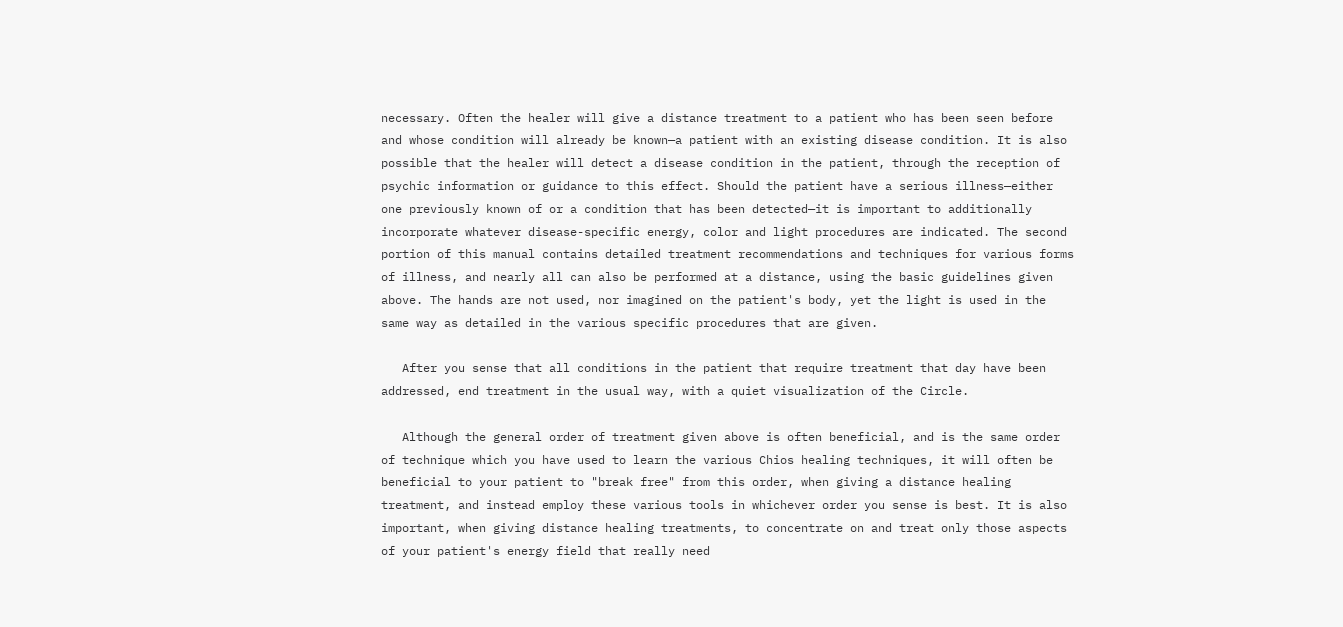necessary. Often the healer will give a distance treatment to a patient who has been seen before and whose condition will already be known—a patient with an existing disease condition. It is also possible that the healer will detect a disease condition in the patient, through the reception of psychic information or guidance to this effect. Should the patient have a serious illness—either one previously known of or a condition that has been detected—it is important to additionally incorporate whatever disease-specific energy, color and light procedures are indicated. The second portion of this manual contains detailed treatment recommendations and techniques for various forms of illness, and nearly all can also be performed at a distance, using the basic guidelines given above. The hands are not used, nor imagined on the patient's body, yet the light is used in the same way as detailed in the various specific procedures that are given.

   After you sense that all conditions in the patient that require treatment that day have been addressed, end treatment in the usual way, with a quiet visualization of the Circle.

   Although the general order of treatment given above is often beneficial, and is the same order of technique which you have used to learn the various Chios healing techniques, it will often be beneficial to your patient to "break free" from this order, when giving a distance healing treatment, and instead employ these various tools in whichever order you sense is best. It is also important, when giving distance healing treatments, to concentrate on and treat only those aspects of your patient's energy field that really need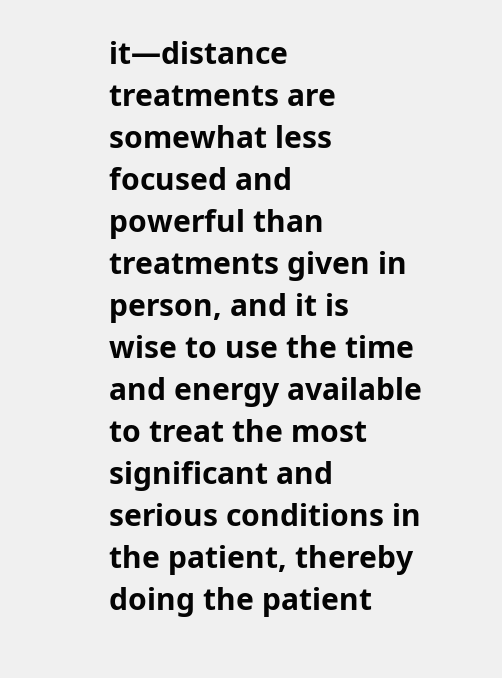it—distance treatments are somewhat less focused and powerful than treatments given in person, and it is wise to use the time and energy available to treat the most significant and serious conditions in the patient, thereby doing the patient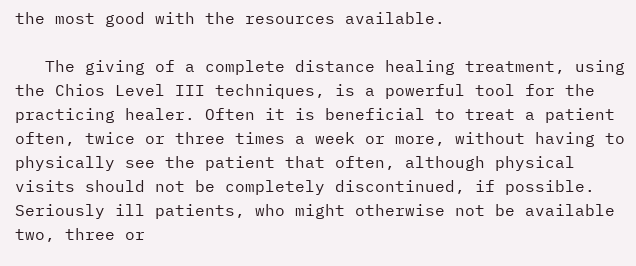the most good with the resources available.

   The giving of a complete distance healing treatment, using the Chios Level III techniques, is a powerful tool for the practicing healer. Often it is beneficial to treat a patient often, twice or three times a week or more, without having to physically see the patient that often, although physical visits should not be completely discontinued, if possible. Seriously ill patients, who might otherwise not be available two, three or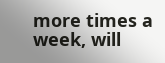more times a week, will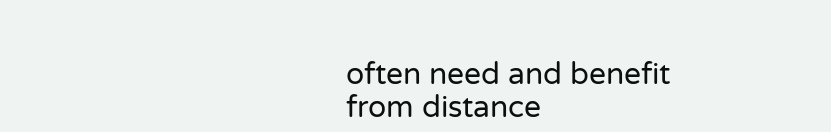often need and benefit from distance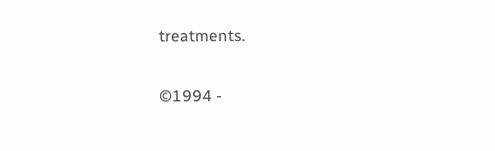treatments.

©1994 -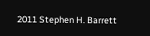2011 Stephen H. Barrett